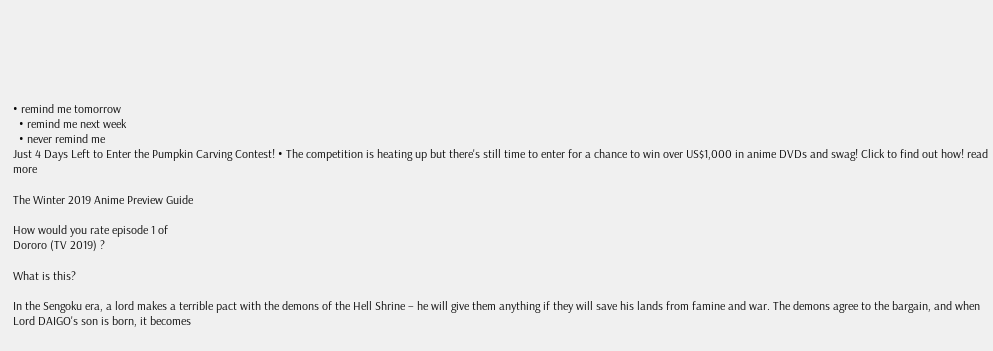• remind me tomorrow
  • remind me next week
  • never remind me
Just 4 Days Left to Enter the Pumpkin Carving Contest! • The competition is heating up but there's still time to enter for a chance to win over US$1,000 in anime DVDs and swag! Click to find out how! read more

The Winter 2019 Anime Preview Guide

How would you rate episode 1 of
Dororo (TV 2019) ?

What is this?

In the Sengoku era, a lord makes a terrible pact with the demons of the Hell Shrine – he will give them anything if they will save his lands from famine and war. The demons agree to the bargain, and when Lord DAIGO's son is born, it becomes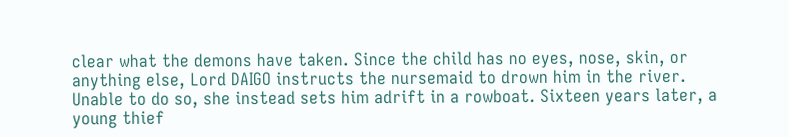clear what the demons have taken. Since the child has no eyes, nose, skin, or anything else, Lord DAIGO instructs the nursemaid to drown him in the river. Unable to do so, she instead sets him adrift in a rowboat. Sixteen years later, a young thief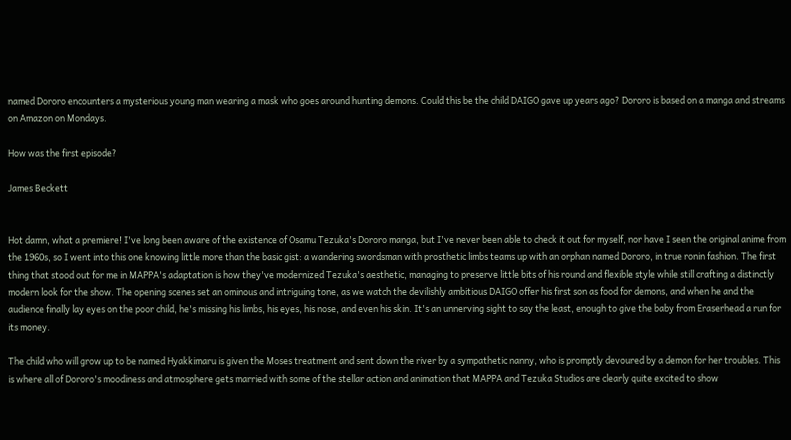named Dororo encounters a mysterious young man wearing a mask who goes around hunting demons. Could this be the child DAIGO gave up years ago? Dororo is based on a manga and streams on Amazon on Mondays.

How was the first episode?

James Beckett


Hot damn, what a premiere! I've long been aware of the existence of Osamu Tezuka's Dororo manga, but I've never been able to check it out for myself, nor have I seen the original anime from the 1960s, so I went into this one knowing little more than the basic gist: a wandering swordsman with prosthetic limbs teams up with an orphan named Dororo, in true ronin fashion. The first thing that stood out for me in MAPPA's adaptation is how they've modernized Tezuka's aesthetic, managing to preserve little bits of his round and flexible style while still crafting a distinctly modern look for the show. The opening scenes set an ominous and intriguing tone, as we watch the devilishly ambitious DAIGO offer his first son as food for demons, and when he and the audience finally lay eyes on the poor child, he's missing his limbs, his eyes, his nose, and even his skin. It's an unnerving sight to say the least, enough to give the baby from Eraserhead a run for its money.

The child who will grow up to be named Hyakkimaru is given the Moses treatment and sent down the river by a sympathetic nanny, who is promptly devoured by a demon for her troubles. This is where all of Dororo's moodiness and atmosphere gets married with some of the stellar action and animation that MAPPA and Tezuka Studios are clearly quite excited to show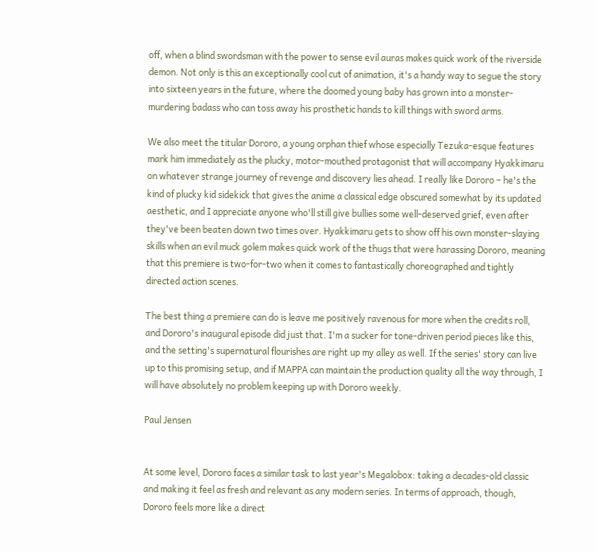off, when a blind swordsman with the power to sense evil auras makes quick work of the riverside demon. Not only is this an exceptionally cool cut of animation, it's a handy way to segue the story into sixteen years in the future, where the doomed young baby has grown into a monster-murdering badass who can toss away his prosthetic hands to kill things with sword arms.

We also meet the titular Dororo, a young orphan thief whose especially Tezuka-esque features mark him immediately as the plucky, motor-mouthed protagonist that will accompany Hyakkimaru on whatever strange journey of revenge and discovery lies ahead. I really like Dororo – he's the kind of plucky kid sidekick that gives the anime a classical edge obscured somewhat by its updated aesthetic, and I appreciate anyone who'll still give bullies some well-deserved grief, even after they've been beaten down two times over. Hyakkimaru gets to show off his own monster-slaying skills when an evil muck golem makes quick work of the thugs that were harassing Dororo, meaning that this premiere is two-for-two when it comes to fantastically choreographed and tightly directed action scenes.

The best thing a premiere can do is leave me positively ravenous for more when the credits roll, and Dororo's inaugural episode did just that. I'm a sucker for tone-driven period pieces like this, and the setting's supernatural flourishes are right up my alley as well. If the series' story can live up to this promising setup, and if MAPPA can maintain the production quality all the way through, I will have absolutely no problem keeping up with Dororo weekly.

Paul Jensen


At some level, Dororo faces a similar task to last year's Megalobox: taking a decades-old classic and making it feel as fresh and relevant as any modern series. In terms of approach, though, Dororo feels more like a direct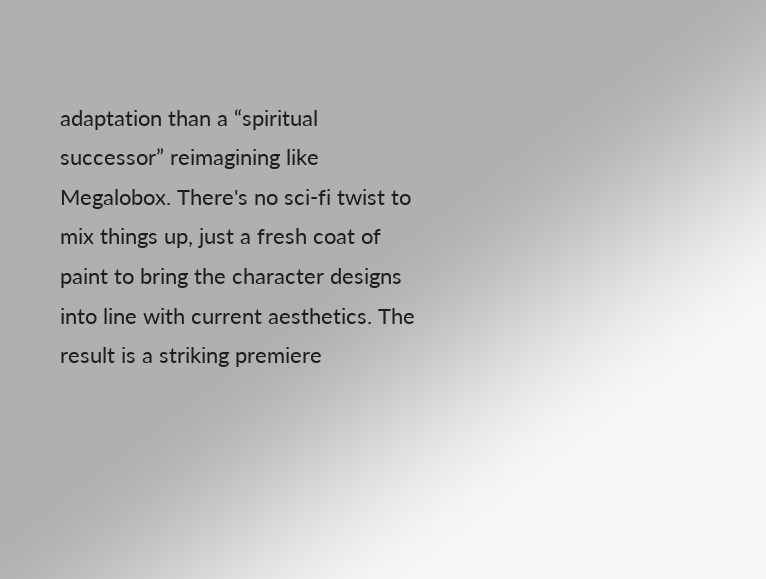adaptation than a “spiritual successor” reimagining like Megalobox. There's no sci-fi twist to mix things up, just a fresh coat of paint to bring the character designs into line with current aesthetics. The result is a striking premiere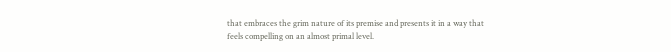that embraces the grim nature of its premise and presents it in a way that feels compelling on an almost primal level.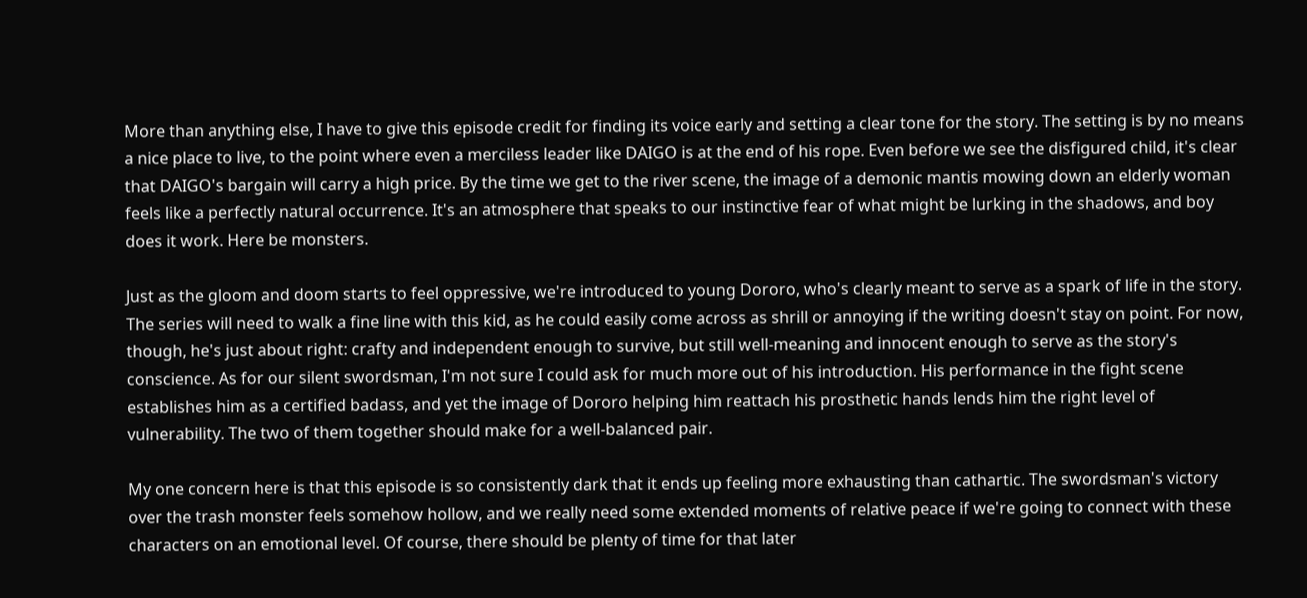More than anything else, I have to give this episode credit for finding its voice early and setting a clear tone for the story. The setting is by no means a nice place to live, to the point where even a merciless leader like DAIGO is at the end of his rope. Even before we see the disfigured child, it's clear that DAIGO's bargain will carry a high price. By the time we get to the river scene, the image of a demonic mantis mowing down an elderly woman feels like a perfectly natural occurrence. It's an atmosphere that speaks to our instinctive fear of what might be lurking in the shadows, and boy does it work. Here be monsters.

Just as the gloom and doom starts to feel oppressive, we're introduced to young Dororo, who's clearly meant to serve as a spark of life in the story. The series will need to walk a fine line with this kid, as he could easily come across as shrill or annoying if the writing doesn't stay on point. For now, though, he's just about right: crafty and independent enough to survive, but still well-meaning and innocent enough to serve as the story's conscience. As for our silent swordsman, I'm not sure I could ask for much more out of his introduction. His performance in the fight scene establishes him as a certified badass, and yet the image of Dororo helping him reattach his prosthetic hands lends him the right level of vulnerability. The two of them together should make for a well-balanced pair.

My one concern here is that this episode is so consistently dark that it ends up feeling more exhausting than cathartic. The swordsman's victory over the trash monster feels somehow hollow, and we really need some extended moments of relative peace if we're going to connect with these characters on an emotional level. Of course, there should be plenty of time for that later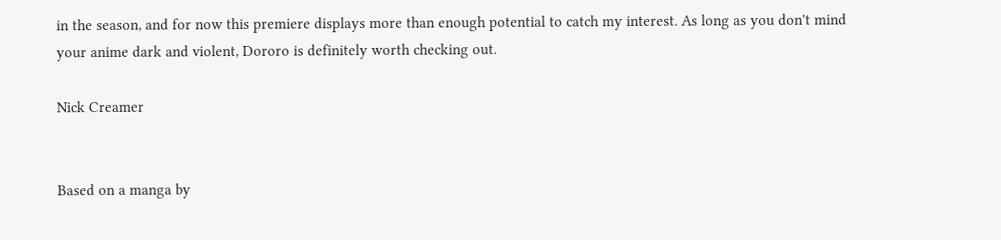in the season, and for now this premiere displays more than enough potential to catch my interest. As long as you don't mind your anime dark and violent, Dororo is definitely worth checking out.

Nick Creamer


Based on a manga by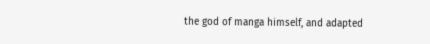the god of manga himself, and adapted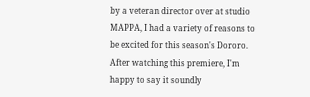by a veteran director over at studio MAPPA, I had a variety of reasons to be excited for this season's Dororo. After watching this premiere, I'm happy to say it soundly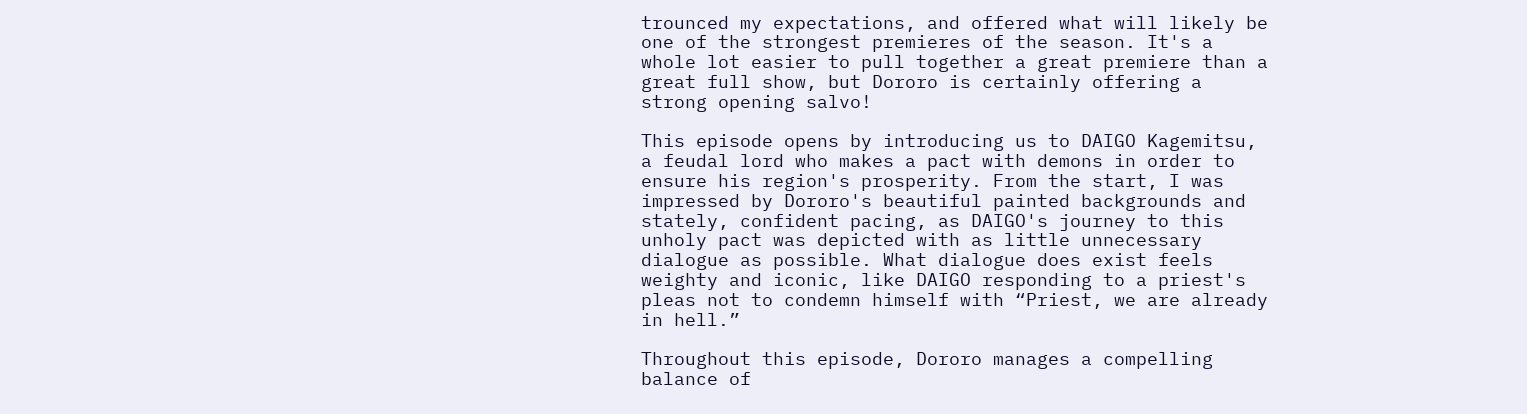trounced my expectations, and offered what will likely be one of the strongest premieres of the season. It's a whole lot easier to pull together a great premiere than a great full show, but Dororo is certainly offering a strong opening salvo!

This episode opens by introducing us to DAIGO Kagemitsu, a feudal lord who makes a pact with demons in order to ensure his region's prosperity. From the start, I was impressed by Dororo's beautiful painted backgrounds and stately, confident pacing, as DAIGO's journey to this unholy pact was depicted with as little unnecessary dialogue as possible. What dialogue does exist feels weighty and iconic, like DAIGO responding to a priest's pleas not to condemn himself with “Priest, we are already in hell.”

Throughout this episode, Dororo manages a compelling balance of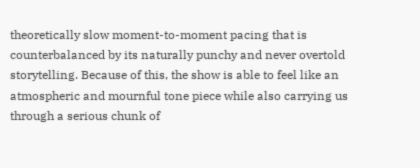theoretically slow moment-to-moment pacing that is counterbalanced by its naturally punchy and never overtold storytelling. Because of this, the show is able to feel like an atmospheric and mournful tone piece while also carrying us through a serious chunk of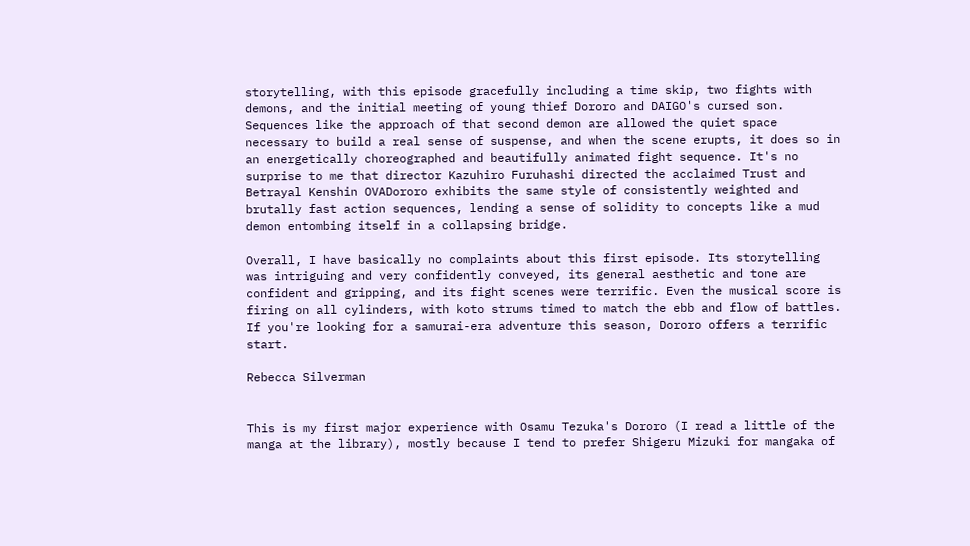storytelling, with this episode gracefully including a time skip, two fights with demons, and the initial meeting of young thief Dororo and DAIGO's cursed son. Sequences like the approach of that second demon are allowed the quiet space necessary to build a real sense of suspense, and when the scene erupts, it does so in an energetically choreographed and beautifully animated fight sequence. It's no surprise to me that director Kazuhiro Furuhashi directed the acclaimed Trust and Betrayal Kenshin OVADororo exhibits the same style of consistently weighted and brutally fast action sequences, lending a sense of solidity to concepts like a mud demon entombing itself in a collapsing bridge.

Overall, I have basically no complaints about this first episode. Its storytelling was intriguing and very confidently conveyed, its general aesthetic and tone are confident and gripping, and its fight scenes were terrific. Even the musical score is firing on all cylinders, with koto strums timed to match the ebb and flow of battles. If you're looking for a samurai-era adventure this season, Dororo offers a terrific start.

Rebecca Silverman


This is my first major experience with Osamu Tezuka's Dororo (I read a little of the manga at the library), mostly because I tend to prefer Shigeru Mizuki for mangaka of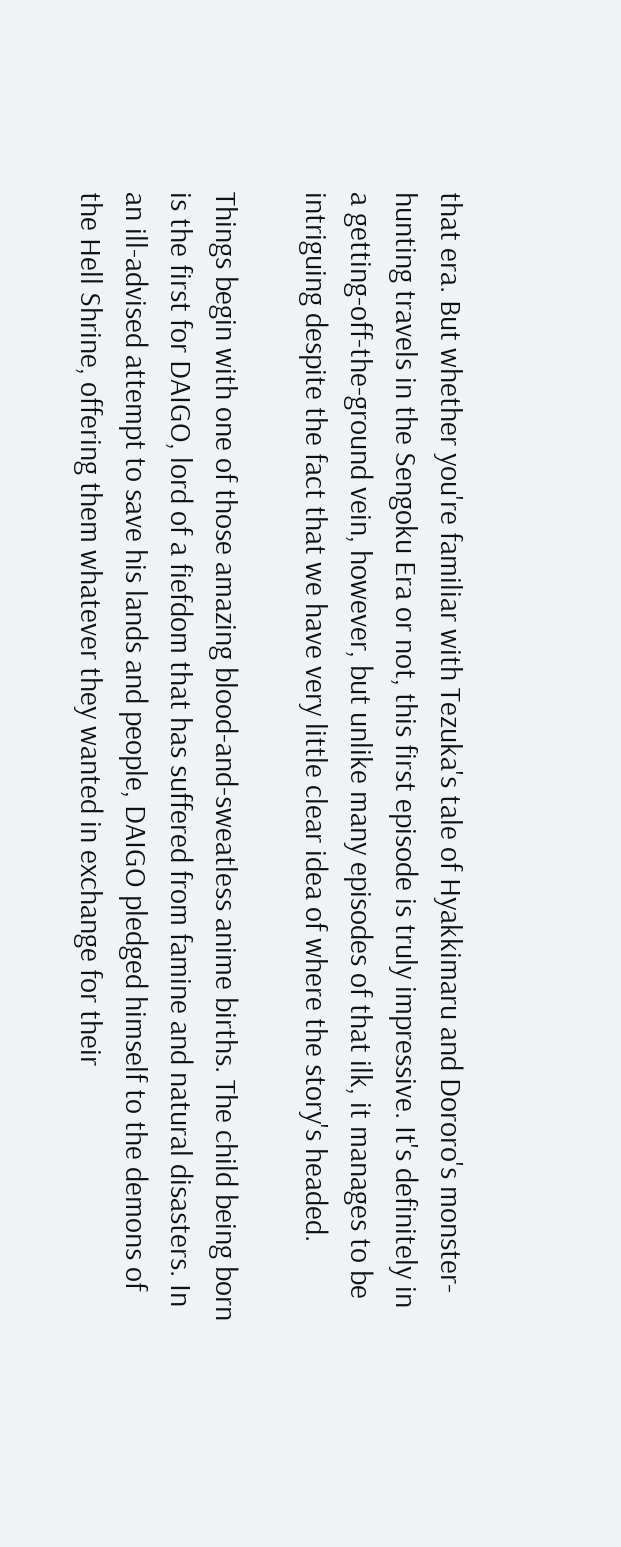that era. But whether you're familiar with Tezuka's tale of Hyakkimaru and Dororo's monster-hunting travels in the Sengoku Era or not, this first episode is truly impressive. It's definitely in a getting-off-the-ground vein, however, but unlike many episodes of that ilk, it manages to be intriguing despite the fact that we have very little clear idea of where the story's headed.

Things begin with one of those amazing blood-and-sweatless anime births. The child being born is the first for DAIGO, lord of a fiefdom that has suffered from famine and natural disasters. In an ill-advised attempt to save his lands and people, DAIGO pledged himself to the demons of the Hell Shrine, offering them whatever they wanted in exchange for their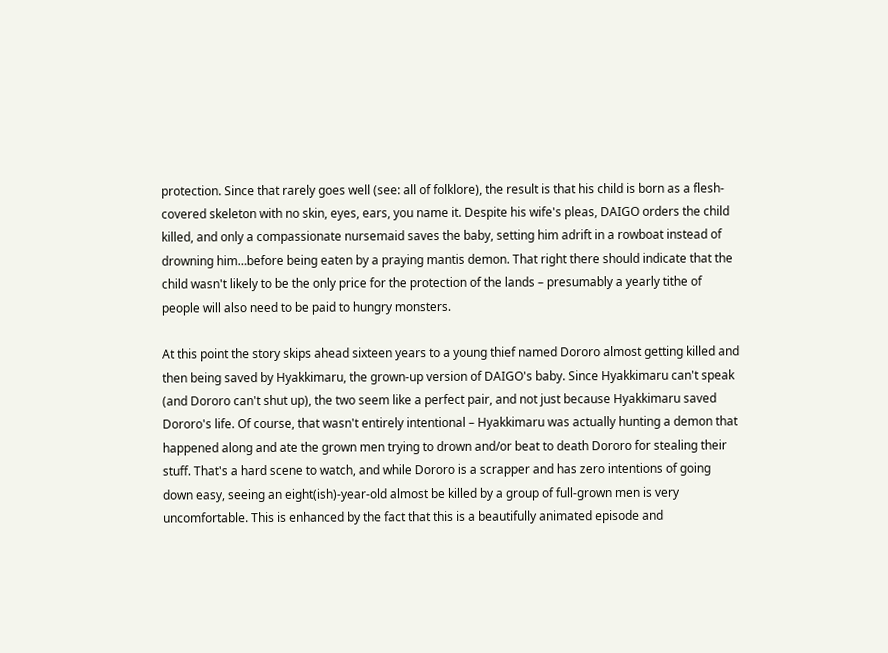protection. Since that rarely goes well (see: all of folklore), the result is that his child is born as a flesh-covered skeleton with no skin, eyes, ears, you name it. Despite his wife's pleas, DAIGO orders the child killed, and only a compassionate nursemaid saves the baby, setting him adrift in a rowboat instead of drowning him…before being eaten by a praying mantis demon. That right there should indicate that the child wasn't likely to be the only price for the protection of the lands – presumably a yearly tithe of people will also need to be paid to hungry monsters.

At this point the story skips ahead sixteen years to a young thief named Dororo almost getting killed and then being saved by Hyakkimaru, the grown-up version of DAIGO's baby. Since Hyakkimaru can't speak (and Dororo can't shut up), the two seem like a perfect pair, and not just because Hyakkimaru saved Dororo's life. Of course, that wasn't entirely intentional – Hyakkimaru was actually hunting a demon that happened along and ate the grown men trying to drown and/or beat to death Dororo for stealing their stuff. That's a hard scene to watch, and while Dororo is a scrapper and has zero intentions of going down easy, seeing an eight(ish)-year-old almost be killed by a group of full-grown men is very uncomfortable. This is enhanced by the fact that this is a beautifully animated episode and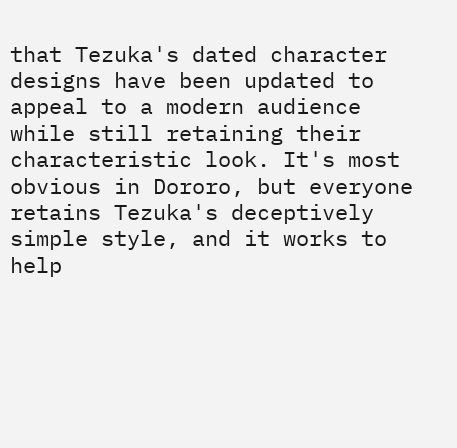that Tezuka's dated character designs have been updated to appeal to a modern audience while still retaining their characteristic look. It's most obvious in Dororo, but everyone retains Tezuka's deceptively simple style, and it works to help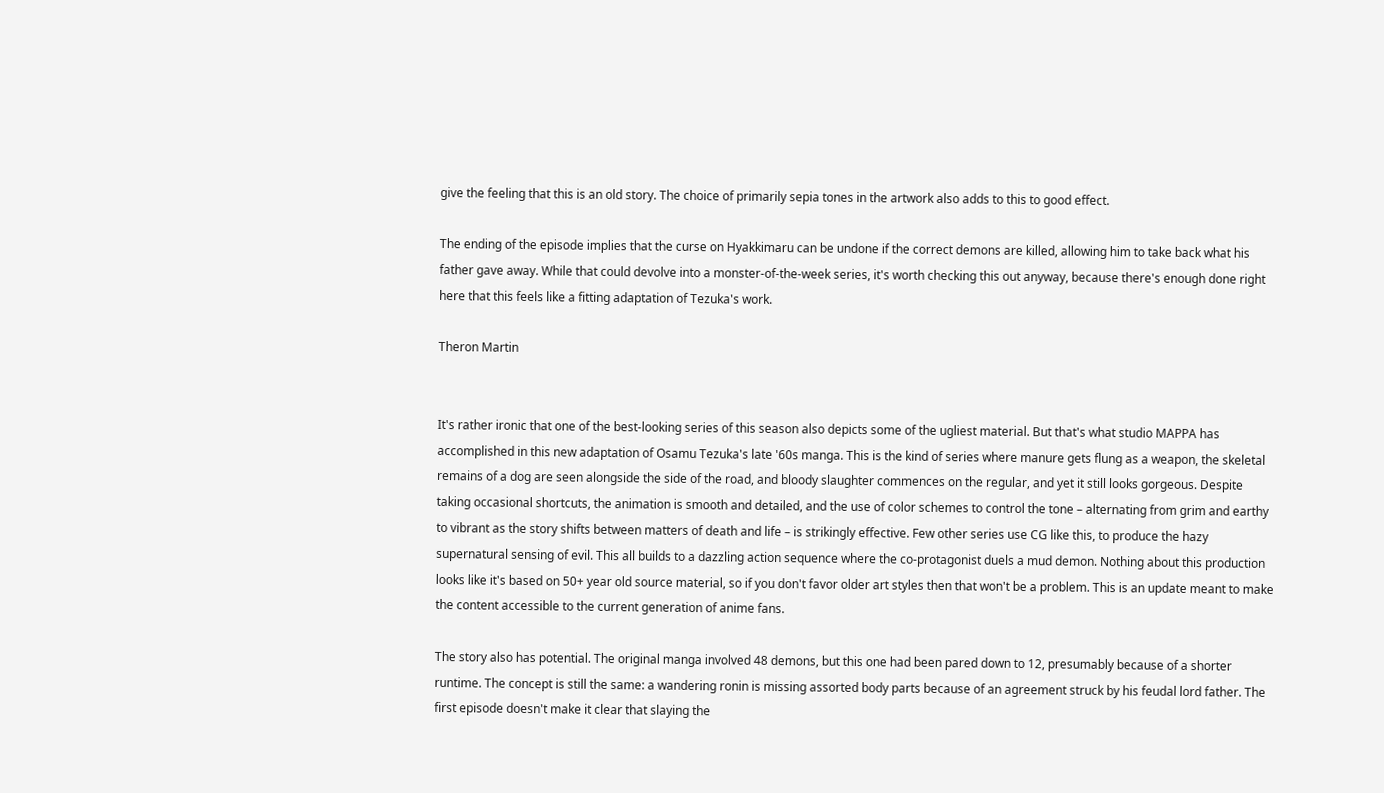give the feeling that this is an old story. The choice of primarily sepia tones in the artwork also adds to this to good effect.

The ending of the episode implies that the curse on Hyakkimaru can be undone if the correct demons are killed, allowing him to take back what his father gave away. While that could devolve into a monster-of-the-week series, it's worth checking this out anyway, because there's enough done right here that this feels like a fitting adaptation of Tezuka's work.

Theron Martin


It's rather ironic that one of the best-looking series of this season also depicts some of the ugliest material. But that's what studio MAPPA has accomplished in this new adaptation of Osamu Tezuka's late '60s manga. This is the kind of series where manure gets flung as a weapon, the skeletal remains of a dog are seen alongside the side of the road, and bloody slaughter commences on the regular, and yet it still looks gorgeous. Despite taking occasional shortcuts, the animation is smooth and detailed, and the use of color schemes to control the tone – alternating from grim and earthy to vibrant as the story shifts between matters of death and life – is strikingly effective. Few other series use CG like this, to produce the hazy supernatural sensing of evil. This all builds to a dazzling action sequence where the co-protagonist duels a mud demon. Nothing about this production looks like it's based on 50+ year old source material, so if you don't favor older art styles then that won't be a problem. This is an update meant to make the content accessible to the current generation of anime fans.

The story also has potential. The original manga involved 48 demons, but this one had been pared down to 12, presumably because of a shorter runtime. The concept is still the same: a wandering ronin is missing assorted body parts because of an agreement struck by his feudal lord father. The first episode doesn't make it clear that slaying the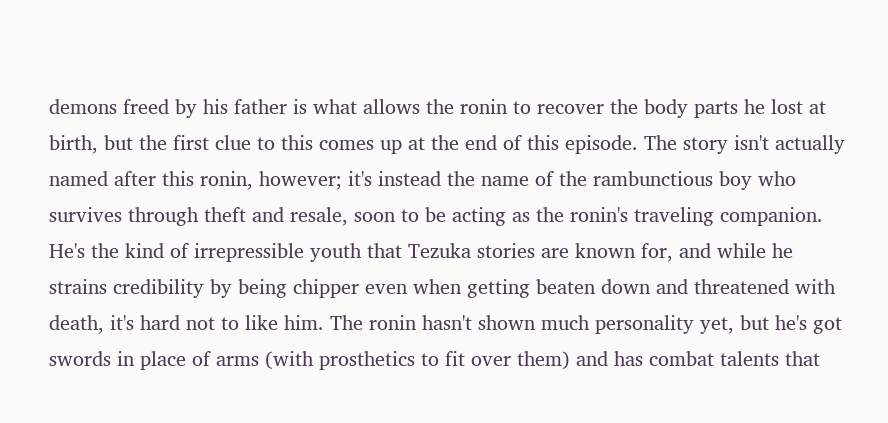demons freed by his father is what allows the ronin to recover the body parts he lost at birth, but the first clue to this comes up at the end of this episode. The story isn't actually named after this ronin, however; it's instead the name of the rambunctious boy who survives through theft and resale, soon to be acting as the ronin's traveling companion. He's the kind of irrepressible youth that Tezuka stories are known for, and while he strains credibility by being chipper even when getting beaten down and threatened with death, it's hard not to like him. The ronin hasn't shown much personality yet, but he's got swords in place of arms (with prosthetics to fit over them) and has combat talents that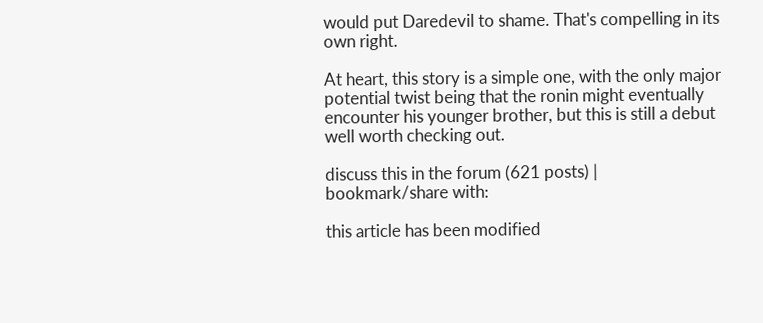would put Daredevil to shame. That's compelling in its own right.

At heart, this story is a simple one, with the only major potential twist being that the ronin might eventually encounter his younger brother, but this is still a debut well worth checking out.

discuss this in the forum (621 posts) |
bookmark/share with:

this article has been modified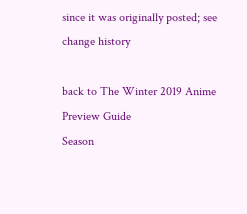since it was originally posted; see change history

back to The Winter 2019 Anime Preview Guide
Season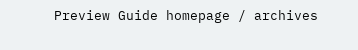Preview Guide homepage / archives